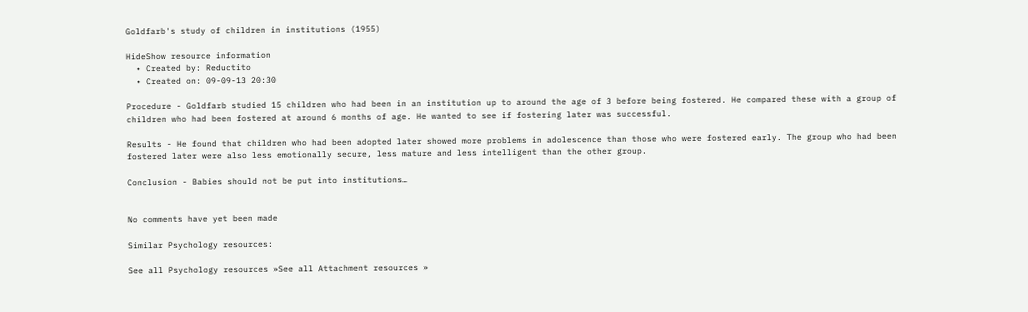Goldfarb's study of children in institutions (1955)

HideShow resource information
  • Created by: Reductito
  • Created on: 09-09-13 20:30

Procedure - Goldfarb studied 15 children who had been in an institution up to around the age of 3 before being fostered. He compared these with a group of children who had been fostered at around 6 months of age. He wanted to see if fostering later was successful.

Results - He found that children who had been adopted later showed more problems in adolescence than those who were fostered early. The group who had been fostered later were also less emotionally secure, less mature and less intelligent than the other group.

Conclusion - Babies should not be put into institutions…


No comments have yet been made

Similar Psychology resources:

See all Psychology resources »See all Attachment resources »